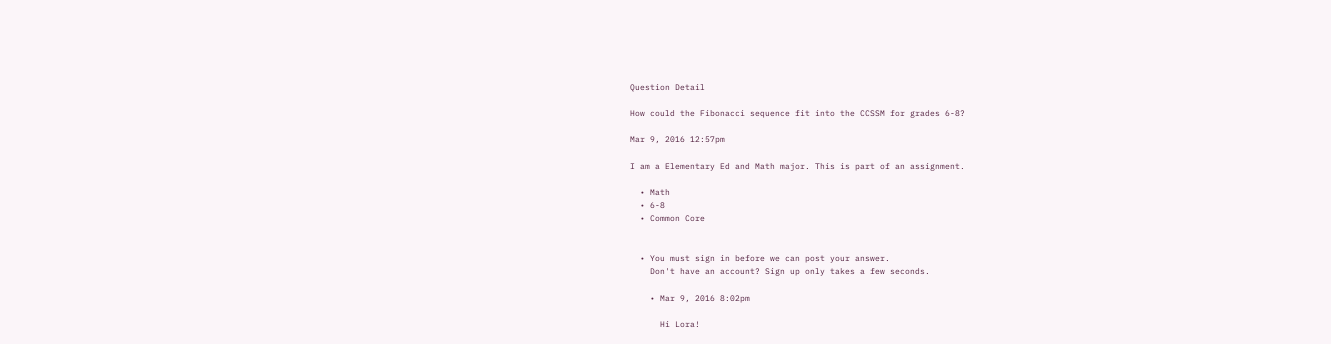Question Detail

How could the Fibonacci sequence fit into the CCSSM for grades 6-8?

Mar 9, 2016 12:57pm

I am a Elementary Ed and Math major. This is part of an assignment.

  • Math
  • 6-8
  • Common Core


  • You must sign in before we can post your answer.
    Don't have an account? Sign up only takes a few seconds.

    • Mar 9, 2016 8:02pm

      Hi Lora!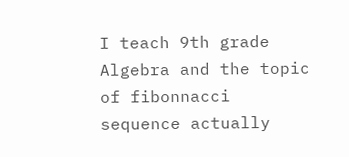I teach 9th grade Algebra and the topic of fibonnacci sequence actually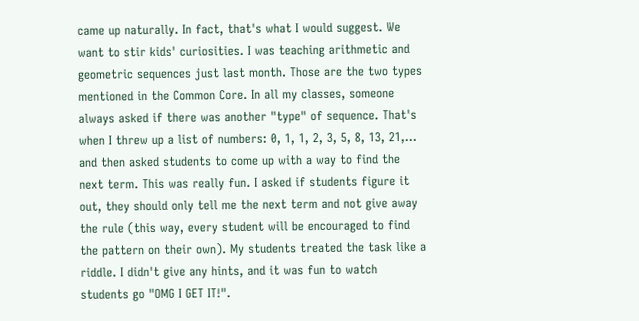came up naturally. In fact, that's what I would suggest. We want to stir kids' curiosities. I was teaching arithmetic and geometric sequences just last month. Those are the two types mentioned in the Common Core. In all my classes, someone always asked if there was another "type" of sequence. That's when I threw up a list of numbers: 0, 1, 1, 2, 3, 5, 8, 13, 21,... and then asked students to come up with a way to find the next term. This was really fun. I asked if students figure it out, they should only tell me the next term and not give away the rule (this way, every student will be encouraged to find the pattern on their own). My students treated the task like a riddle. I didn't give any hints, and it was fun to watch students go "OMG I GET IT!".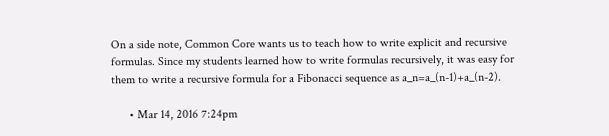On a side note, Common Core wants us to teach how to write explicit and recursive formulas. Since my students learned how to write formulas recursively, it was easy for them to write a recursive formula for a Fibonacci sequence as a_n=a_(n-1)+a_(n-2).

      • Mar 14, 2016 7:24pm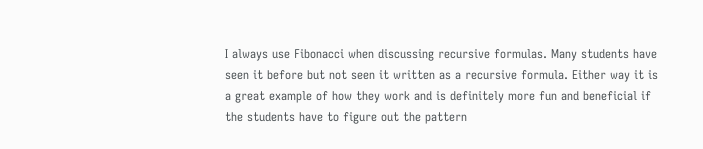I always use Fibonacci when discussing recursive formulas. Many students have seen it before but not seen it written as a recursive formula. Either way it is a great example of how they work and is definitely more fun and beneficial if the students have to figure out the pattern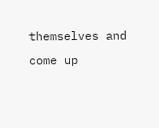themselves and come up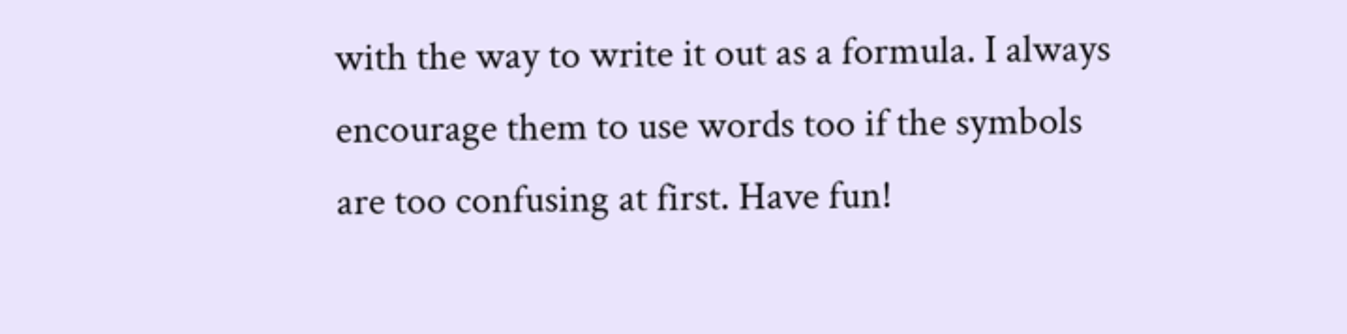with the way to write it out as a formula. I always encourage them to use words too if the symbols are too confusing at first. Have fun!